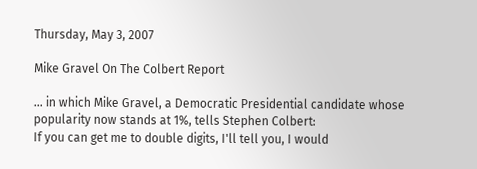Thursday, May 3, 2007

Mike Gravel On The Colbert Report

... in which Mike Gravel, a Democratic Presidential candidate whose popularity now stands at 1%, tells Stephen Colbert:
If you can get me to double digits, I'll tell you, I would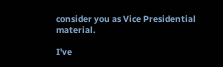consider you as Vice Presidential material.

I've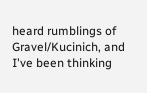heard rumblings of Gravel/Kucinich, and I've been thinking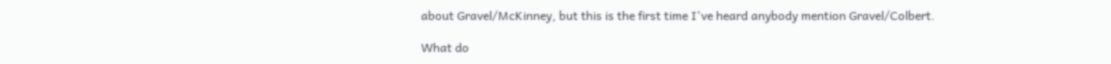about Gravel/McKinney, but this is the first time I've heard anybody mention Gravel/Colbert.

What do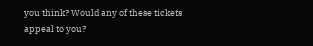you think? Would any of these tickets appeal to you?